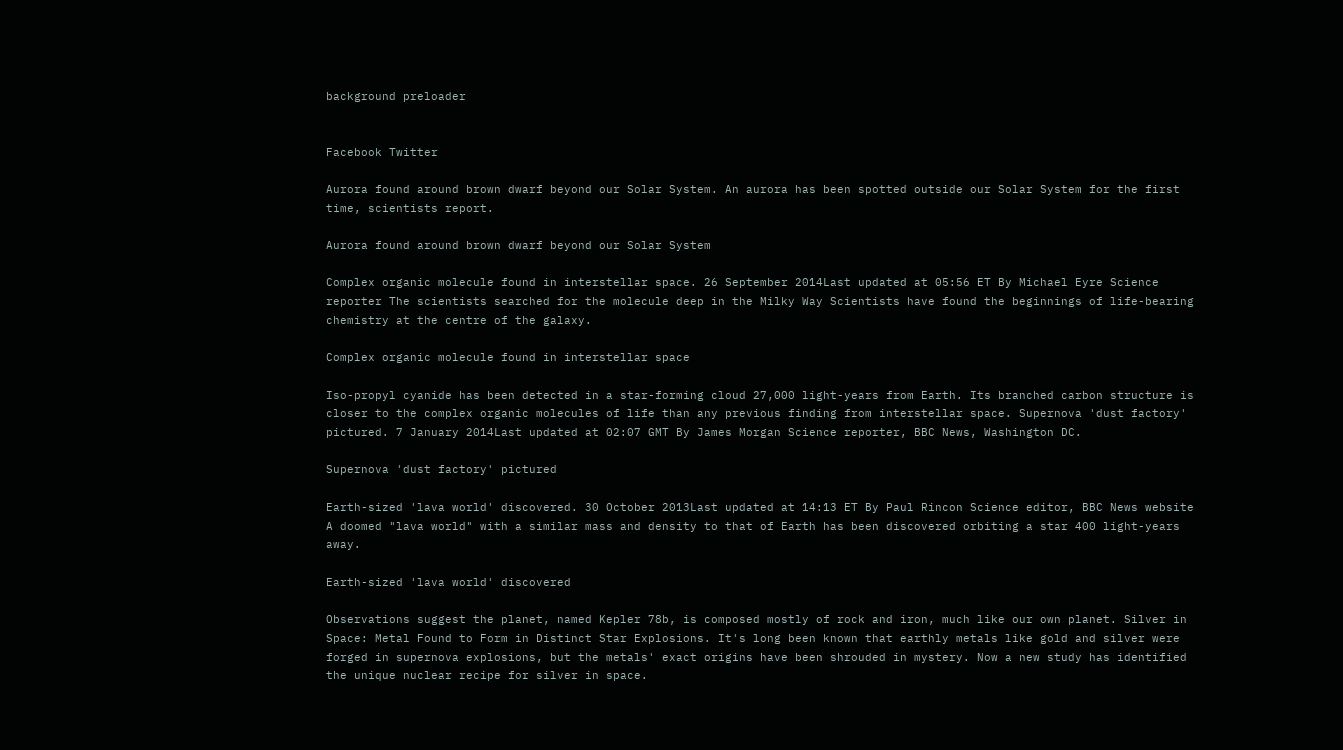background preloader


Facebook Twitter

Aurora found around brown dwarf beyond our Solar System. An aurora has been spotted outside our Solar System for the first time, scientists report.

Aurora found around brown dwarf beyond our Solar System

Complex organic molecule found in interstellar space. 26 September 2014Last updated at 05:56 ET By Michael Eyre Science reporter The scientists searched for the molecule deep in the Milky Way Scientists have found the beginnings of life-bearing chemistry at the centre of the galaxy.

Complex organic molecule found in interstellar space

Iso-propyl cyanide has been detected in a star-forming cloud 27,000 light-years from Earth. Its branched carbon structure is closer to the complex organic molecules of life than any previous finding from interstellar space. Supernova 'dust factory' pictured. 7 January 2014Last updated at 02:07 GMT By James Morgan Science reporter, BBC News, Washington DC.

Supernova 'dust factory' pictured

Earth-sized 'lava world' discovered. 30 October 2013Last updated at 14:13 ET By Paul Rincon Science editor, BBC News website A doomed "lava world" with a similar mass and density to that of Earth has been discovered orbiting a star 400 light-years away.

Earth-sized 'lava world' discovered

Observations suggest the planet, named Kepler 78b, is composed mostly of rock and iron, much like our own planet. Silver in Space: Metal Found to Form in Distinct Star Explosions. It's long been known that earthly metals like gold and silver were forged in supernova explosions, but the metals' exact origins have been shrouded in mystery. Now a new study has identified the unique nuclear recipe for silver in space.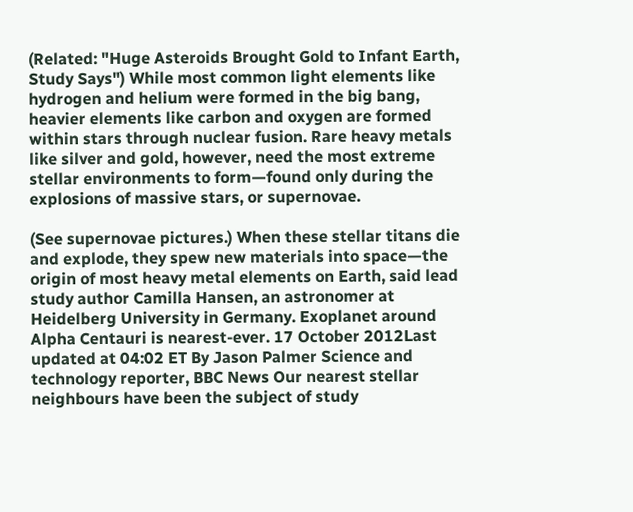(Related: "Huge Asteroids Brought Gold to Infant Earth, Study Says") While most common light elements like hydrogen and helium were formed in the big bang, heavier elements like carbon and oxygen are formed within stars through nuclear fusion. Rare heavy metals like silver and gold, however, need the most extreme stellar environments to form—found only during the explosions of massive stars, or supernovae.

(See supernovae pictures.) When these stellar titans die and explode, they spew new materials into space—the origin of most heavy metal elements on Earth, said lead study author Camilla Hansen, an astronomer at Heidelberg University in Germany. Exoplanet around Alpha Centauri is nearest-ever. 17 October 2012Last updated at 04:02 ET By Jason Palmer Science and technology reporter, BBC News Our nearest stellar neighbours have been the subject of study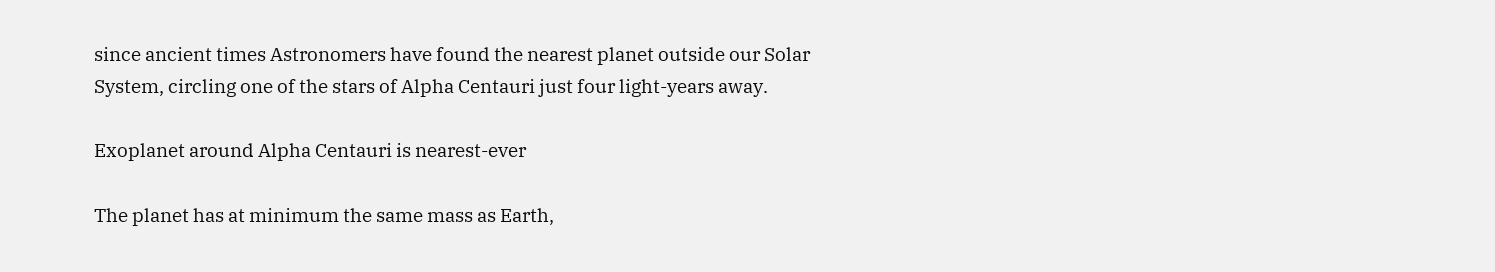since ancient times Astronomers have found the nearest planet outside our Solar System, circling one of the stars of Alpha Centauri just four light-years away.

Exoplanet around Alpha Centauri is nearest-ever

The planet has at minimum the same mass as Earth,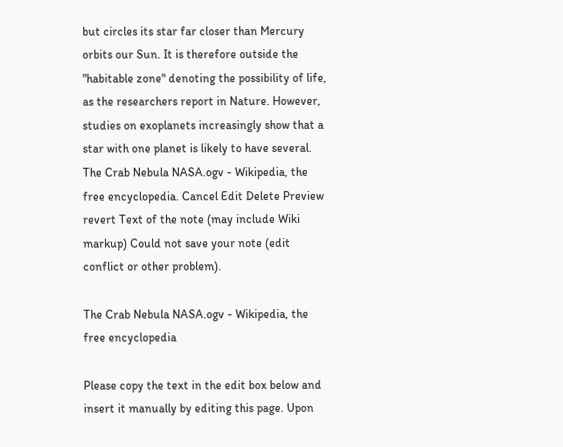but circles its star far closer than Mercury orbits our Sun. It is therefore outside the "habitable zone" denoting the possibility of life, as the researchers report in Nature. However, studies on exoplanets increasingly show that a star with one planet is likely to have several. The Crab Nebula NASA.ogv - Wikipedia, the free encyclopedia. Cancel Edit Delete Preview revert Text of the note (may include Wiki markup) Could not save your note (edit conflict or other problem).

The Crab Nebula NASA.ogv - Wikipedia, the free encyclopedia

Please copy the text in the edit box below and insert it manually by editing this page. Upon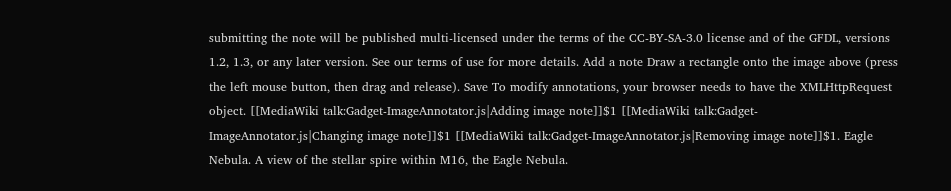submitting the note will be published multi-licensed under the terms of the CC-BY-SA-3.0 license and of the GFDL, versions 1.2, 1.3, or any later version. See our terms of use for more details. Add a note Draw a rectangle onto the image above (press the left mouse button, then drag and release). Save To modify annotations, your browser needs to have the XMLHttpRequest object. [[MediaWiki talk:Gadget-ImageAnnotator.js|Adding image note]]$1 [[MediaWiki talk:Gadget-ImageAnnotator.js|Changing image note]]$1 [[MediaWiki talk:Gadget-ImageAnnotator.js|Removing image note]]$1. Eagle Nebula. A view of the stellar spire within M16, the Eagle Nebula.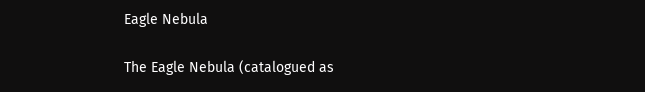Eagle Nebula

The Eagle Nebula (catalogued as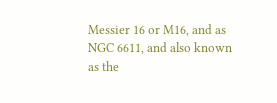Messier 16 or M16, and as NGC 6611, and also known as the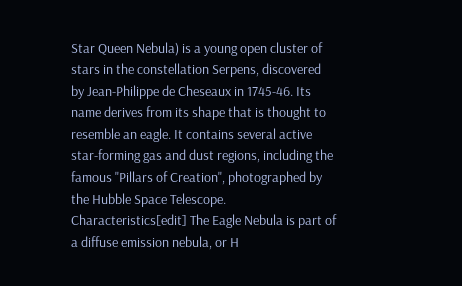Star Queen Nebula) is a young open cluster of stars in the constellation Serpens, discovered by Jean-Philippe de Cheseaux in 1745-46. Its name derives from its shape that is thought to resemble an eagle. It contains several active star-forming gas and dust regions, including the famous "Pillars of Creation", photographed by the Hubble Space Telescope. Characteristics[edit] The Eagle Nebula is part of a diffuse emission nebula, or H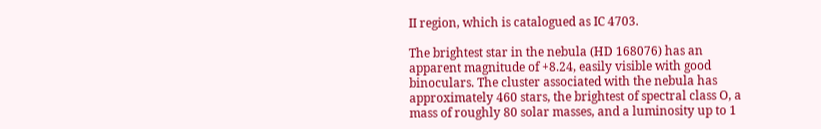II region, which is catalogued as IC 4703.

The brightest star in the nebula (HD 168076) has an apparent magnitude of +8.24, easily visible with good binoculars. The cluster associated with the nebula has approximately 460 stars, the brightest of spectral class O, a mass of roughly 80 solar masses, and a luminosity up to 1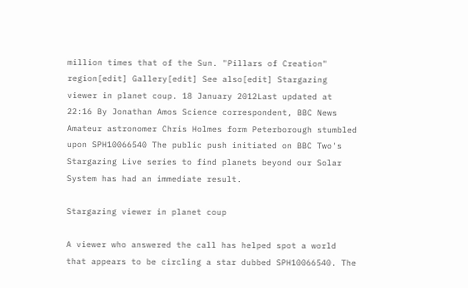million times that of the Sun. "Pillars of Creation" region[edit] Gallery[edit] See also[edit] Stargazing viewer in planet coup. 18 January 2012Last updated at 22:16 By Jonathan Amos Science correspondent, BBC News Amateur astronomer Chris Holmes form Peterborough stumbled upon SPH10066540 The public push initiated on BBC Two's Stargazing Live series to find planets beyond our Solar System has had an immediate result.

Stargazing viewer in planet coup

A viewer who answered the call has helped spot a world that appears to be circling a star dubbed SPH10066540. The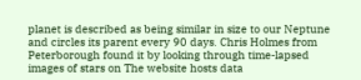planet is described as being similar in size to our Neptune and circles its parent every 90 days. Chris Holmes from Peterborough found it by looking through time-lapsed images of stars on The website hosts data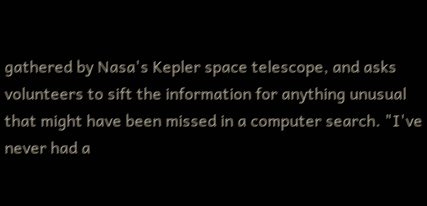gathered by Nasa's Kepler space telescope, and asks volunteers to sift the information for anything unusual that might have been missed in a computer search. "I've never had a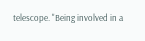telescope. "Being involved in a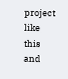project like this and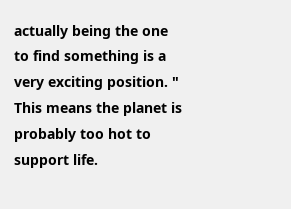actually being the one to find something is a very exciting position. " This means the planet is probably too hot to support life.